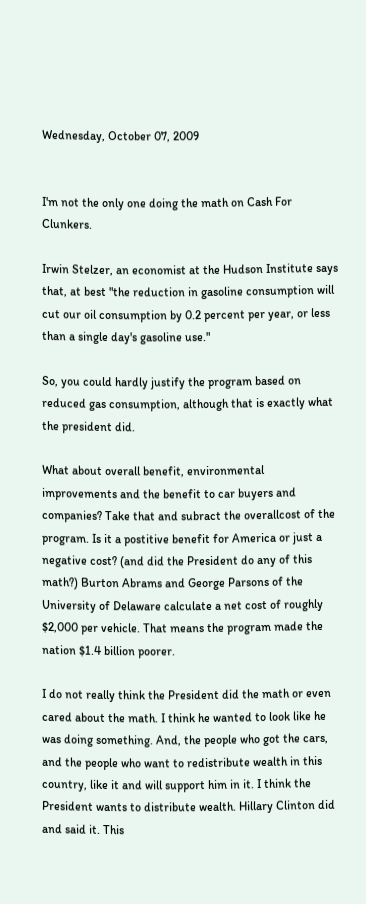Wednesday, October 07, 2009


I'm not the only one doing the math on Cash For Clunkers.

Irwin Stelzer, an economist at the Hudson Institute says that, at best "the reduction in gasoline consumption will cut our oil consumption by 0.2 percent per year, or less than a single day's gasoline use."

So, you could hardly justify the program based on reduced gas consumption, although that is exactly what the president did.

What about overall benefit, environmental improvements and the benefit to car buyers and companies? Take that and subract the overallcost of the program. Is it a postitive benefit for America or just a negative cost? (and did the President do any of this math?) Burton Abrams and George Parsons of the University of Delaware calculate a net cost of roughly $2,000 per vehicle. That means the program made the nation $1.4 billion poorer.

I do not really think the President did the math or even cared about the math. I think he wanted to look like he was doing something. And, the people who got the cars, and the people who want to redistribute wealth in this country, like it and will support him in it. I think the President wants to distribute wealth. Hillary Clinton did and said it. This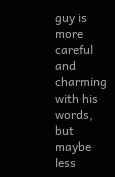guy is more careful and charming with his words, but maybe less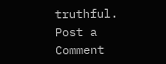truthful.
Post a Comment